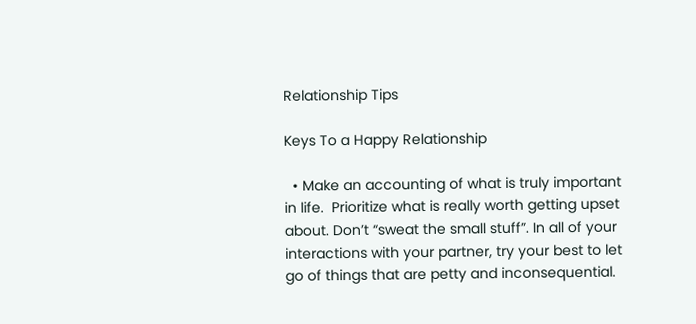Relationship Tips

Keys To a Happy Relationship

  • Make an accounting of what is truly important in life.  Prioritize what is really worth getting upset about. Don’t “sweat the small stuff”. In all of your interactions with your partner, try your best to let go of things that are petty and inconsequential.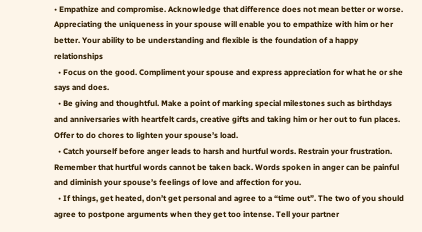• Empathize and compromise. Acknowledge that difference does not mean better or worse. Appreciating the uniqueness in your spouse will enable you to empathize with him or her better. Your ability to be understanding and flexible is the foundation of a happy relationships
  • Focus on the good. Compliment your spouse and express appreciation for what he or she says and does.
  • Be giving and thoughtful. Make a point of marking special milestones such as birthdays and anniversaries with heartfelt cards, creative gifts and taking him or her out to fun places. Offer to do chores to lighten your spouse’s load.
  • Catch yourself before anger leads to harsh and hurtful words. Restrain your frustration. Remember that hurtful words cannot be taken back. Words spoken in anger can be painful and diminish your spouse’s feelings of love and affection for you.
  • If things, get heated, don’t get personal and agree to a “time out”. The two of you should agree to postpone arguments when they get too intense. Tell your partner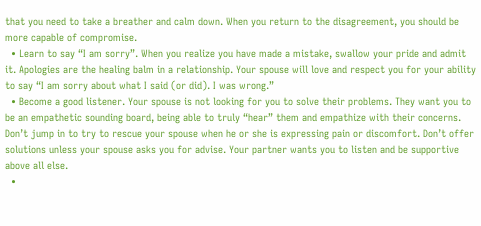that you need to take a breather and calm down. When you return to the disagreement, you should be more capable of compromise.
  • Learn to say “I am sorry”. When you realize you have made a mistake, swallow your pride and admit it. Apologies are the healing balm in a relationship. Your spouse will love and respect you for your ability to say “I am sorry about what I said (or did). I was wrong.”
  • Become a good listener. Your spouse is not looking for you to solve their problems. They want you to be an empathetic sounding board, being able to truly “hear” them and empathize with their concerns. Don’t jump in to try to rescue your spouse when he or she is expressing pain or discomfort. Don’t offer solutions unless your spouse asks you for advise. Your partner wants you to listen and be supportive above all else.
  •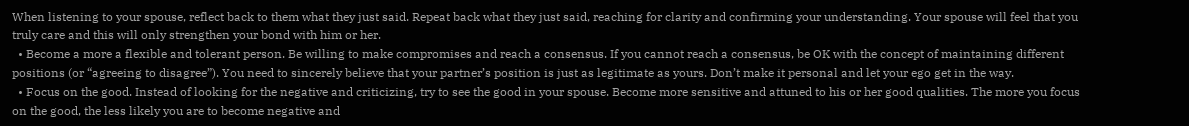When listening to your spouse, reflect back to them what they just said. Repeat back what they just said, reaching for clarity and confirming your understanding. Your spouse will feel that you truly care and this will only strengthen your bond with him or her.
  • Become a more a flexible and tolerant person. Be willing to make compromises and reach a consensus. If you cannot reach a consensus, be OK with the concept of maintaining different positions (or “agreeing to disagree”). You need to sincerely believe that your partner’s position is just as legitimate as yours. Don’t make it personal and let your ego get in the way.
  • Focus on the good. Instead of looking for the negative and criticizing, try to see the good in your spouse. Become more sensitive and attuned to his or her good qualities. The more you focus on the good, the less likely you are to become negative and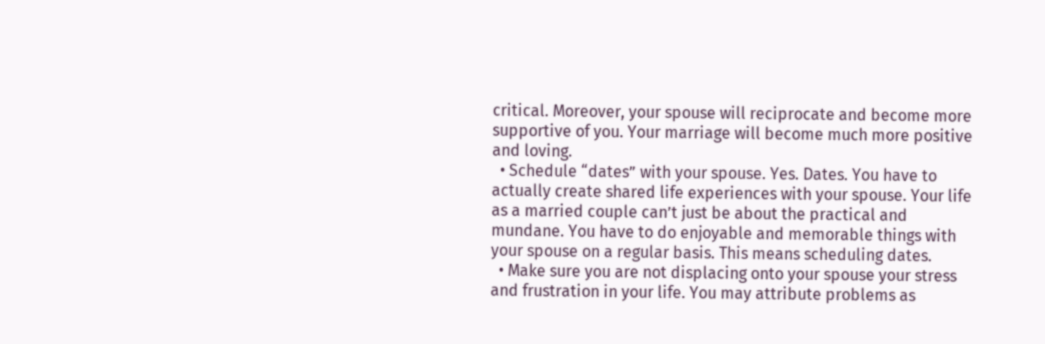critical. Moreover, your spouse will reciprocate and become more supportive of you. Your marriage will become much more positive and loving.
  • Schedule “dates” with your spouse. Yes. Dates. You have to actually create shared life experiences with your spouse. Your life as a married couple can’t just be about the practical and mundane. You have to do enjoyable and memorable things with your spouse on a regular basis. This means scheduling dates.
  • Make sure you are not displacing onto your spouse your stress and frustration in your life. You may attribute problems as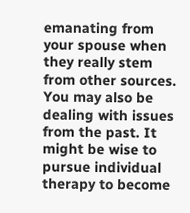emanating from your spouse when they really stem from other sources. You may also be dealing with issues from the past. It might be wise to pursue individual therapy to become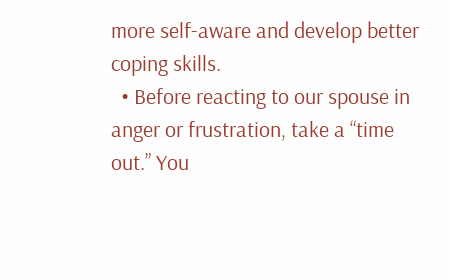more self-aware and develop better coping skills.
  • Before reacting to our spouse in anger or frustration, take a “time out.” You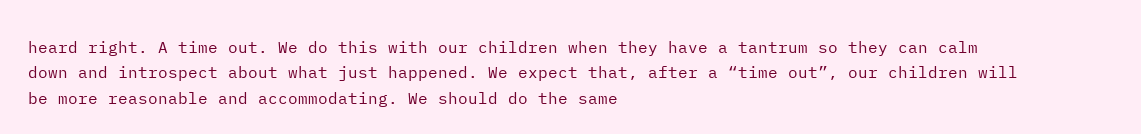heard right. A time out. We do this with our children when they have a tantrum so they can calm down and introspect about what just happened. We expect that, after a “time out”, our children will be more reasonable and accommodating. We should do the same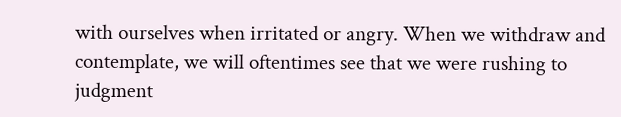with ourselves when irritated or angry. When we withdraw and contemplate, we will oftentimes see that we were rushing to judgment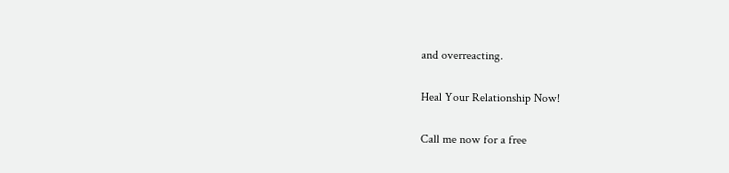and overreacting.

Heal Your Relationship Now!

Call me now for a free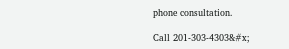phone consultation.

Call 201-303-4303&#x;